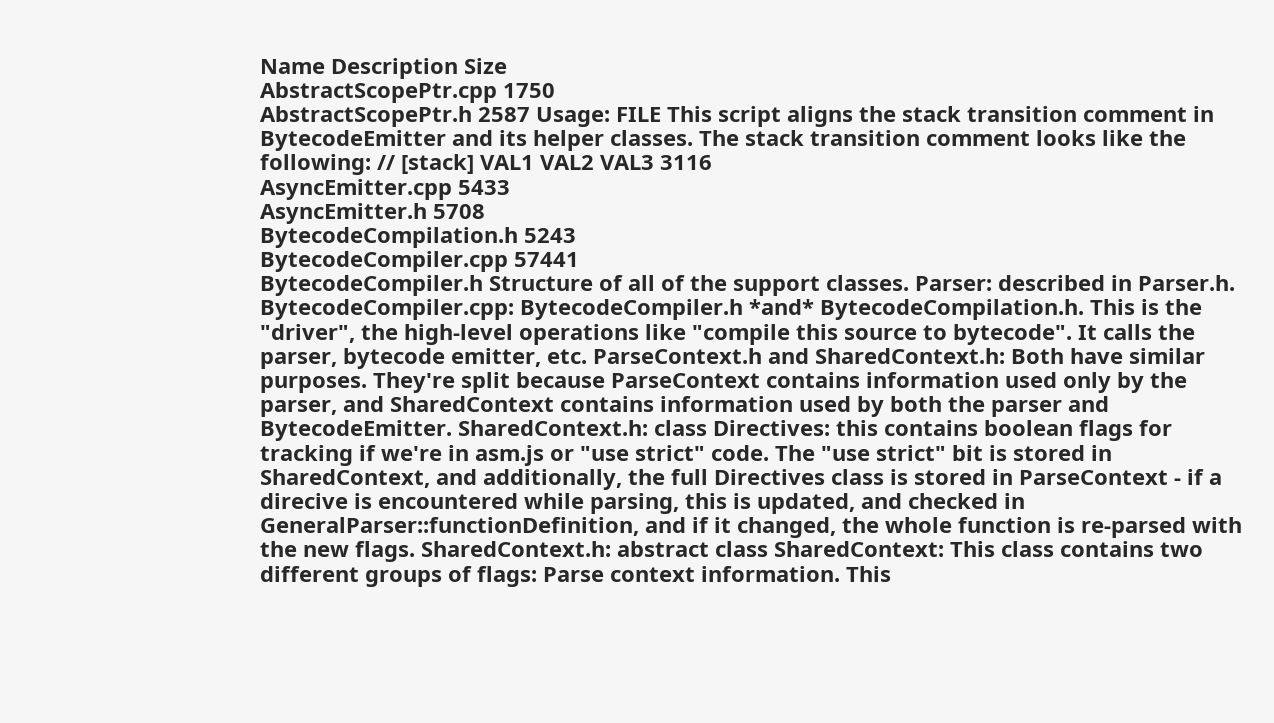Name Description Size
AbstractScopePtr.cpp 1750
AbstractScopePtr.h 2587 Usage: FILE This script aligns the stack transition comment in BytecodeEmitter and its helper classes. The stack transition comment looks like the following: // [stack] VAL1 VAL2 VAL3 3116
AsyncEmitter.cpp 5433
AsyncEmitter.h 5708
BytecodeCompilation.h 5243
BytecodeCompiler.cpp 57441
BytecodeCompiler.h Structure of all of the support classes. Parser: described in Parser.h. BytecodeCompiler.cpp: BytecodeCompiler.h *and* BytecodeCompilation.h. This is the "driver", the high-level operations like "compile this source to bytecode". It calls the parser, bytecode emitter, etc. ParseContext.h and SharedContext.h: Both have similar purposes. They're split because ParseContext contains information used only by the parser, and SharedContext contains information used by both the parser and BytecodeEmitter. SharedContext.h: class Directives: this contains boolean flags for tracking if we're in asm.js or "use strict" code. The "use strict" bit is stored in SharedContext, and additionally, the full Directives class is stored in ParseContext - if a direcive is encountered while parsing, this is updated, and checked in GeneralParser::functionDefinition, and if it changed, the whole function is re-parsed with the new flags. SharedContext.h: abstract class SharedContext: This class contains two different groups of flags: Parse context information. This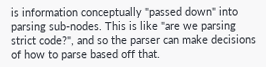is information conceptually "passed down" into parsing sub-nodes. This is like "are we parsing strict code?", and so the parser can make decisions of how to parse based off that.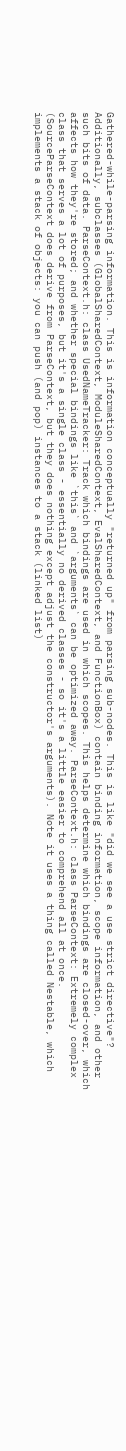Gathered-while-parsing information. This is information conceptually "returned up" from parsing sub-nodes. This is like "did we see a use strict directive"? Additionally, subclasses (GlobalSharedContext, ModuleSharedContext, EvalSharedContext, and FunctionBox) contain binding information, scope information, and other such bits of data. ParseContext.h: class UsedNameTracker: Track which bindings are used in which scopes. This helps determine which bindings are closed-over, which affects how they're stored; and whether special bindings like `this` and `arguments` can be optimized away. ParseContext.h: class ParseContext: Extremely complex class that serves a lot of purposes, but it's a single class - essentially no derived classes - so it's a little easier to comprehend all at once. (SourceParseContext does derive from ParseContext, but they does nothing except adjust the constructor's arguments). Note it uses a thing called Nestable, which implements a stack of objects: you can push (and pop) instances to a stack (linked list)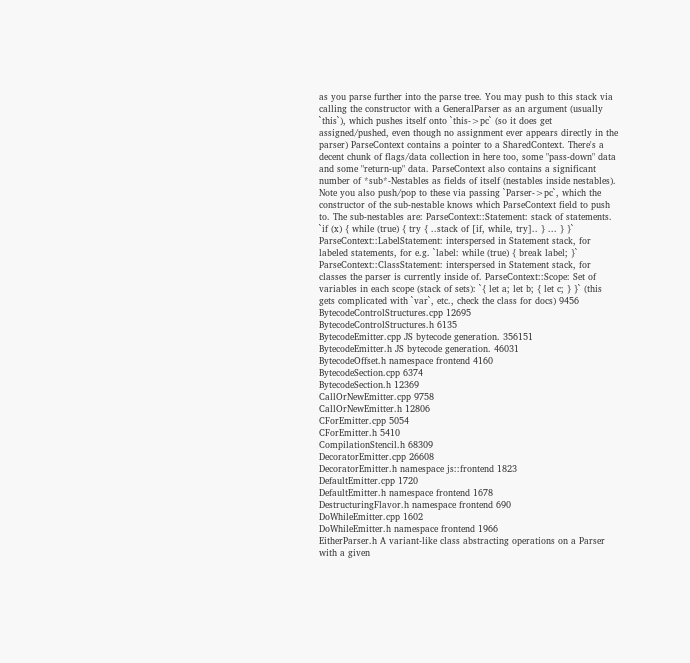as you parse further into the parse tree. You may push to this stack via calling the constructor with a GeneralParser as an argument (usually `this`), which pushes itself onto `this->pc` (so it does get assigned/pushed, even though no assignment ever appears directly in the parser) ParseContext contains a pointer to a SharedContext. There's a decent chunk of flags/data collection in here too, some "pass-down" data and some "return-up" data. ParseContext also contains a significant number of *sub*-Nestables as fields of itself (nestables inside nestables). Note you also push/pop to these via passing `Parser->pc`, which the constructor of the sub-nestable knows which ParseContext field to push to. The sub-nestables are: ParseContext::Statement: stack of statements. `if (x) { while (true) { try { ..stack of [if, while, try].. } ... } }` ParseContext::LabelStatement: interspersed in Statement stack, for labeled statements, for e.g. `label: while (true) { break label; }` ParseContext::ClassStatement: interspersed in Statement stack, for classes the parser is currently inside of. ParseContext::Scope: Set of variables in each scope (stack of sets): `{ let a; let b; { let c; } }` (this gets complicated with `var`, etc., check the class for docs) 9456
BytecodeControlStructures.cpp 12695
BytecodeControlStructures.h 6135
BytecodeEmitter.cpp JS bytecode generation. 356151
BytecodeEmitter.h JS bytecode generation. 46031
BytecodeOffset.h namespace frontend 4160
BytecodeSection.cpp 6374
BytecodeSection.h 12369
CallOrNewEmitter.cpp 9758
CallOrNewEmitter.h 12806
CForEmitter.cpp 5054
CForEmitter.h 5410
CompilationStencil.h 68309
DecoratorEmitter.cpp 26608
DecoratorEmitter.h namespace js::frontend 1823
DefaultEmitter.cpp 1720
DefaultEmitter.h namespace frontend 1678
DestructuringFlavor.h namespace frontend 690
DoWhileEmitter.cpp 1602
DoWhileEmitter.h namespace frontend 1966
EitherParser.h A variant-like class abstracting operations on a Parser with a given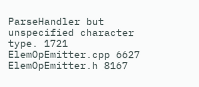ParseHandler but unspecified character type. 1721
ElemOpEmitter.cpp 6627
ElemOpEmitter.h 8167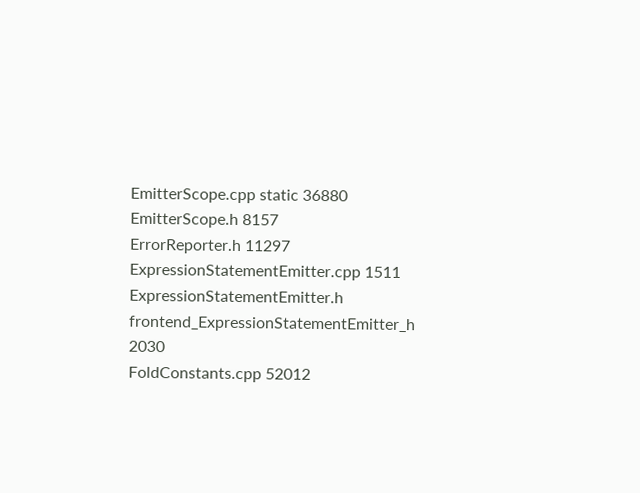EmitterScope.cpp static 36880
EmitterScope.h 8157
ErrorReporter.h 11297
ExpressionStatementEmitter.cpp 1511
ExpressionStatementEmitter.h frontend_ExpressionStatementEmitter_h 2030
FoldConstants.cpp 52012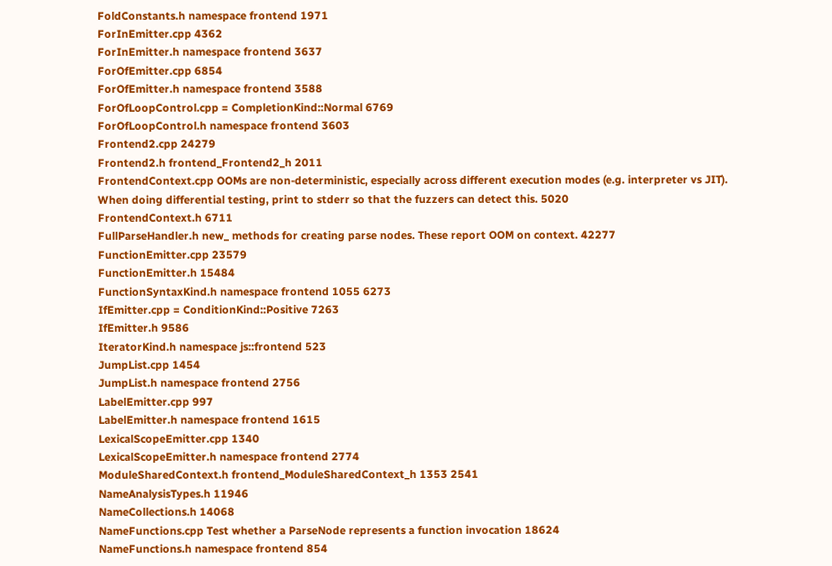FoldConstants.h namespace frontend 1971
ForInEmitter.cpp 4362
ForInEmitter.h namespace frontend 3637
ForOfEmitter.cpp 6854
ForOfEmitter.h namespace frontend 3588
ForOfLoopControl.cpp = CompletionKind::Normal 6769
ForOfLoopControl.h namespace frontend 3603
Frontend2.cpp 24279
Frontend2.h frontend_Frontend2_h 2011
FrontendContext.cpp OOMs are non-deterministic, especially across different execution modes (e.g. interpreter vs JIT). When doing differential testing, print to stderr so that the fuzzers can detect this. 5020
FrontendContext.h 6711
FullParseHandler.h new_ methods for creating parse nodes. These report OOM on context. 42277
FunctionEmitter.cpp 23579
FunctionEmitter.h 15484
FunctionSyntaxKind.h namespace frontend 1055 6273
IfEmitter.cpp = ConditionKind::Positive 7263
IfEmitter.h 9586
IteratorKind.h namespace js::frontend 523
JumpList.cpp 1454
JumpList.h namespace frontend 2756
LabelEmitter.cpp 997
LabelEmitter.h namespace frontend 1615
LexicalScopeEmitter.cpp 1340
LexicalScopeEmitter.h namespace frontend 2774
ModuleSharedContext.h frontend_ModuleSharedContext_h 1353 2541
NameAnalysisTypes.h 11946
NameCollections.h 14068
NameFunctions.cpp Test whether a ParseNode represents a function invocation 18624
NameFunctions.h namespace frontend 854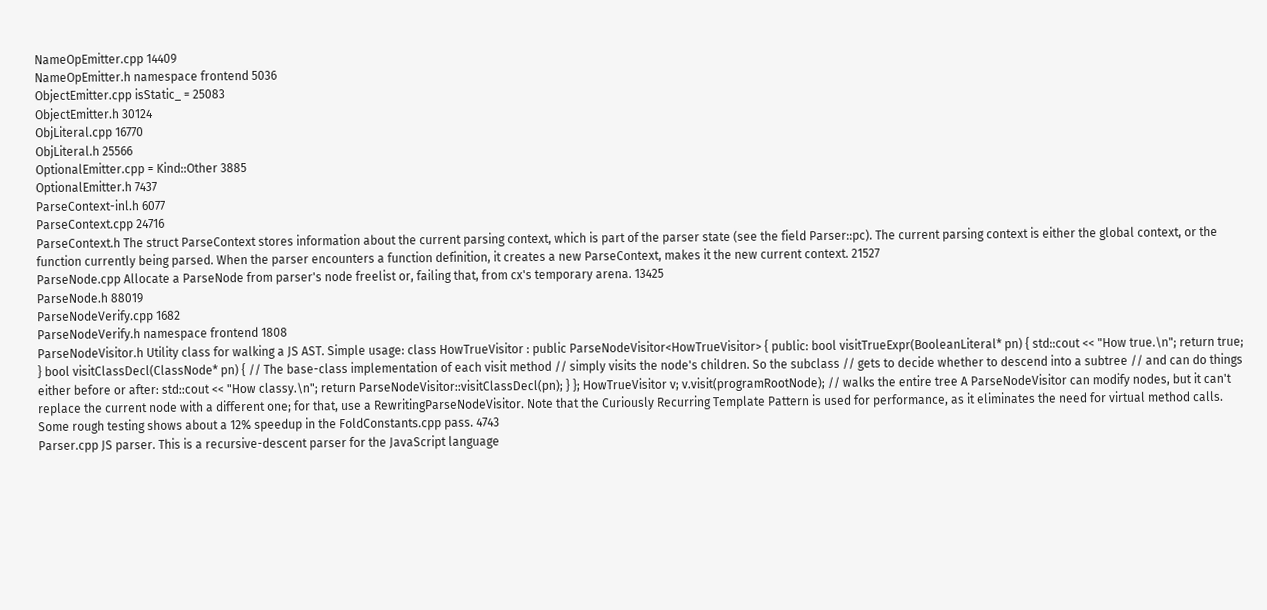NameOpEmitter.cpp 14409
NameOpEmitter.h namespace frontend 5036
ObjectEmitter.cpp isStatic_ = 25083
ObjectEmitter.h 30124
ObjLiteral.cpp 16770
ObjLiteral.h 25566
OptionalEmitter.cpp = Kind::Other 3885
OptionalEmitter.h 7437
ParseContext-inl.h 6077
ParseContext.cpp 24716
ParseContext.h The struct ParseContext stores information about the current parsing context, which is part of the parser state (see the field Parser::pc). The current parsing context is either the global context, or the function currently being parsed. When the parser encounters a function definition, it creates a new ParseContext, makes it the new current context. 21527
ParseNode.cpp Allocate a ParseNode from parser's node freelist or, failing that, from cx's temporary arena. 13425
ParseNode.h 88019
ParseNodeVerify.cpp 1682
ParseNodeVerify.h namespace frontend 1808
ParseNodeVisitor.h Utility class for walking a JS AST. Simple usage: class HowTrueVisitor : public ParseNodeVisitor<HowTrueVisitor> { public: bool visitTrueExpr(BooleanLiteral* pn) { std::cout << "How true.\n"; return true; } bool visitClassDecl(ClassNode* pn) { // The base-class implementation of each visit method // simply visits the node's children. So the subclass // gets to decide whether to descend into a subtree // and can do things either before or after: std::cout << "How classy.\n"; return ParseNodeVisitor::visitClassDecl(pn); } }; HowTrueVisitor v; v.visit(programRootNode); // walks the entire tree A ParseNodeVisitor can modify nodes, but it can't replace the current node with a different one; for that, use a RewritingParseNodeVisitor. Note that the Curiously Recurring Template Pattern is used for performance, as it eliminates the need for virtual method calls. Some rough testing shows about a 12% speedup in the FoldConstants.cpp pass. 4743
Parser.cpp JS parser. This is a recursive-descent parser for the JavaScript language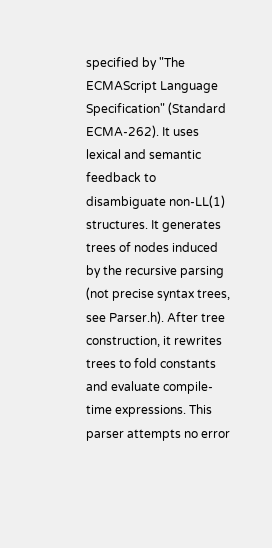specified by "The ECMAScript Language Specification" (Standard ECMA-262). It uses lexical and semantic feedback to disambiguate non-LL(1) structures. It generates trees of nodes induced by the recursive parsing (not precise syntax trees, see Parser.h). After tree construction, it rewrites trees to fold constants and evaluate compile-time expressions. This parser attempts no error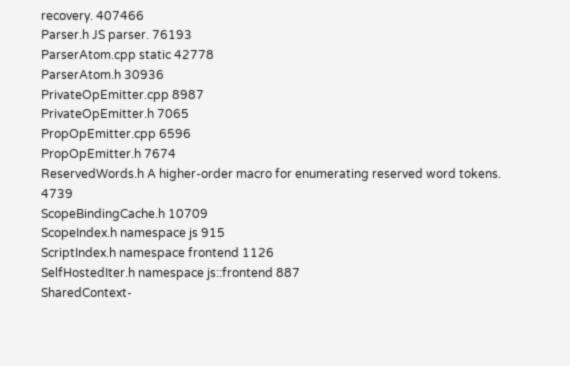recovery. 407466
Parser.h JS parser. 76193
ParserAtom.cpp static 42778
ParserAtom.h 30936
PrivateOpEmitter.cpp 8987
PrivateOpEmitter.h 7065
PropOpEmitter.cpp 6596
PropOpEmitter.h 7674
ReservedWords.h A higher-order macro for enumerating reserved word tokens. 4739
ScopeBindingCache.h 10709
ScopeIndex.h namespace js 915
ScriptIndex.h namespace frontend 1126
SelfHostedIter.h namespace js::frontend 887
SharedContext-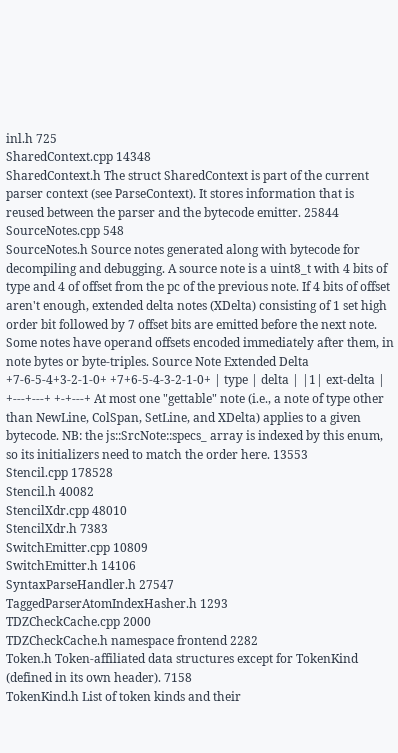inl.h 725
SharedContext.cpp 14348
SharedContext.h The struct SharedContext is part of the current parser context (see ParseContext). It stores information that is reused between the parser and the bytecode emitter. 25844
SourceNotes.cpp 548
SourceNotes.h Source notes generated along with bytecode for decompiling and debugging. A source note is a uint8_t with 4 bits of type and 4 of offset from the pc of the previous note. If 4 bits of offset aren't enough, extended delta notes (XDelta) consisting of 1 set high order bit followed by 7 offset bits are emitted before the next note. Some notes have operand offsets encoded immediately after them, in note bytes or byte-triples. Source Note Extended Delta +7-6-5-4+3-2-1-0+ +7+6-5-4-3-2-1-0+ | type | delta | |1| ext-delta | +---+---+ +-+---+ At most one "gettable" note (i.e., a note of type other than NewLine, ColSpan, SetLine, and XDelta) applies to a given bytecode. NB: the js::SrcNote::specs_ array is indexed by this enum, so its initializers need to match the order here. 13553
Stencil.cpp 178528
Stencil.h 40082
StencilXdr.cpp 48010
StencilXdr.h 7383
SwitchEmitter.cpp 10809
SwitchEmitter.h 14106
SyntaxParseHandler.h 27547
TaggedParserAtomIndexHasher.h 1293
TDZCheckCache.cpp 2000
TDZCheckCache.h namespace frontend 2282
Token.h Token-affiliated data structures except for TokenKind (defined in its own header). 7158
TokenKind.h List of token kinds and their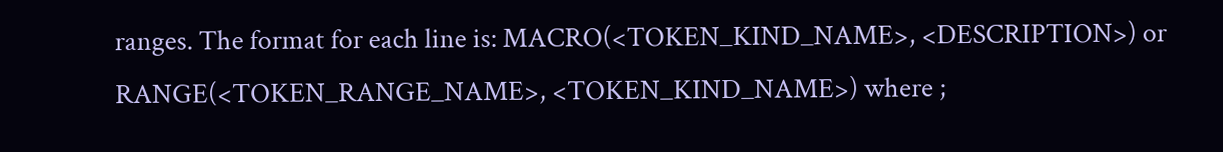ranges. The format for each line is: MACRO(<TOKEN_KIND_NAME>, <DESCRIPTION>) or RANGE(<TOKEN_RANGE_NAME>, <TOKEN_KIND_NAME>) where ;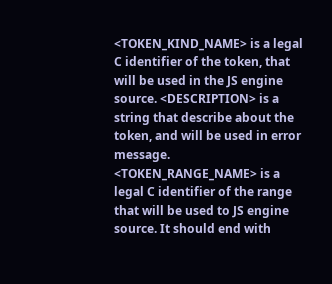<TOKEN_KIND_NAME> is a legal C identifier of the token, that will be used in the JS engine source. <DESCRIPTION> is a string that describe about the token, and will be used in error message. <TOKEN_RANGE_NAME> is a legal C identifier of the range that will be used to JS engine source. It should end with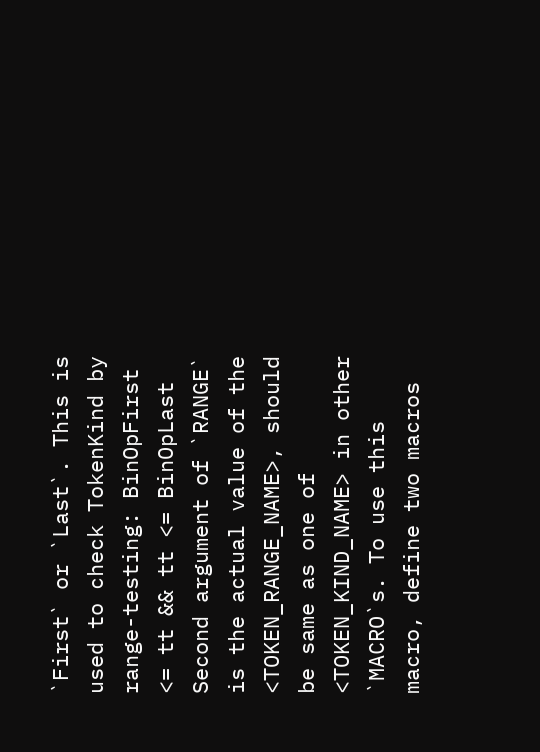`First` or `Last`. This is used to check TokenKind by range-testing: BinOpFirst <= tt && tt <= BinOpLast Second argument of `RANGE` is the actual value of the <TOKEN_RANGE_NAME>, should be same as one of <TOKEN_KIND_NAME> in other `MACRO`s. To use this macro, define two macros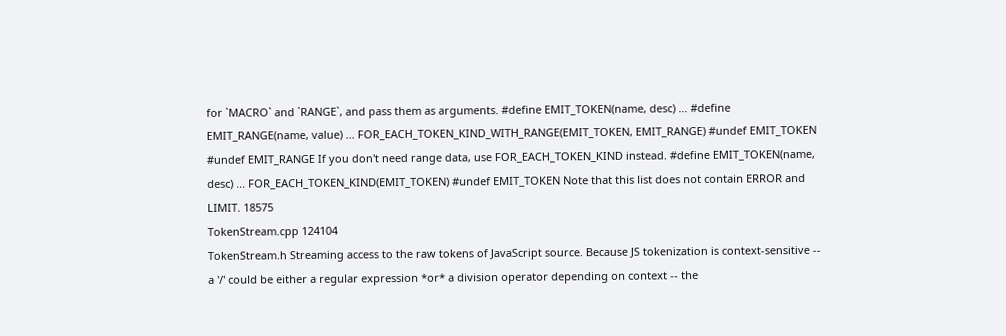for `MACRO` and `RANGE`, and pass them as arguments. #define EMIT_TOKEN(name, desc) ... #define EMIT_RANGE(name, value) ... FOR_EACH_TOKEN_KIND_WITH_RANGE(EMIT_TOKEN, EMIT_RANGE) #undef EMIT_TOKEN #undef EMIT_RANGE If you don't need range data, use FOR_EACH_TOKEN_KIND instead. #define EMIT_TOKEN(name, desc) ... FOR_EACH_TOKEN_KIND(EMIT_TOKEN) #undef EMIT_TOKEN Note that this list does not contain ERROR and LIMIT. 18575
TokenStream.cpp 124104
TokenStream.h Streaming access to the raw tokens of JavaScript source. Because JS tokenization is context-sensitive -- a '/' could be either a regular expression *or* a division operator depending on context -- the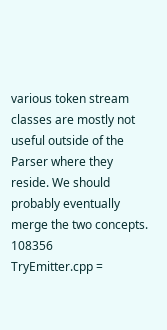various token stream classes are mostly not useful outside of the Parser where they reside. We should probably eventually merge the two concepts. 108356
TryEmitter.cpp =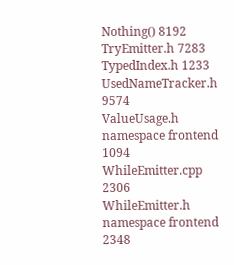Nothing() 8192
TryEmitter.h 7283
TypedIndex.h 1233
UsedNameTracker.h 9574
ValueUsage.h namespace frontend 1094
WhileEmitter.cpp 2306
WhileEmitter.h namespace frontend 2348